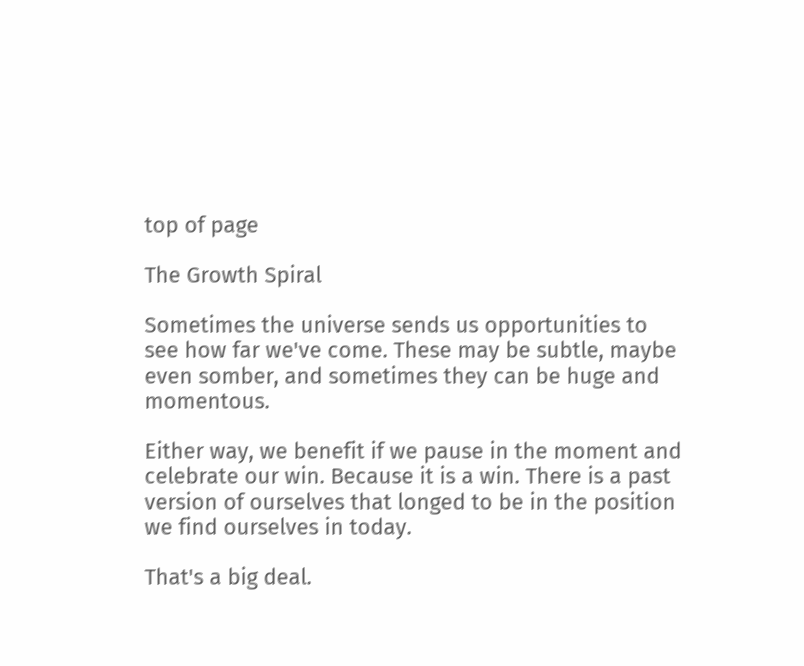top of page

The Growth Spiral

Sometimes the universe sends us opportunities to see how far we've come. These may be subtle, maybe even somber, and sometimes they can be huge and momentous.

Either way, we benefit if we pause in the moment and celebrate our win. Because it is a win. There is a past version of ourselves that longed to be in the position we find ourselves in today.

That's a big deal.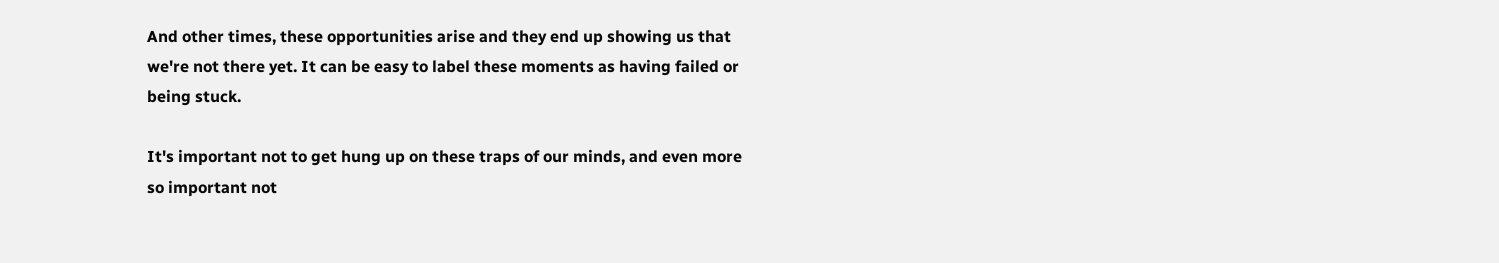And other times, these opportunities arise and they end up showing us that we're not there yet. It can be easy to label these moments as having failed or being stuck.

It's important not to get hung up on these traps of our minds, and even more so important not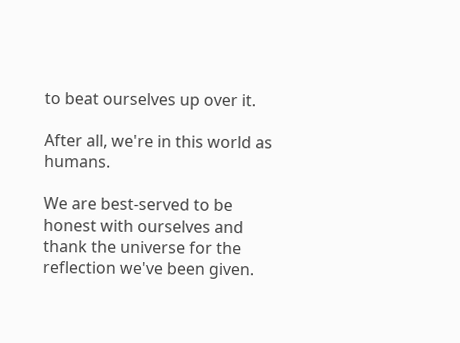to beat ourselves up over it.

After all, we're in this world as humans.

We are best-served to be honest with ourselves and thank the universe for the reflection we've been given.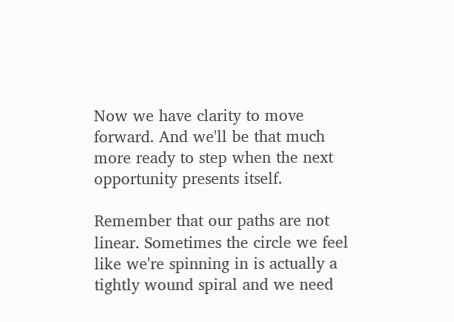Now we have clarity to move forward. And we'll be that much more ready to step when the next opportunity presents itself.

Remember that our paths are not linear. Sometimes the circle we feel like we're spinning in is actually a tightly wound spiral and we need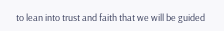to lean into trust and faith that we will be guided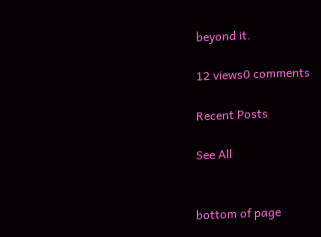beyond it.

12 views0 comments

Recent Posts

See All


bottom of page